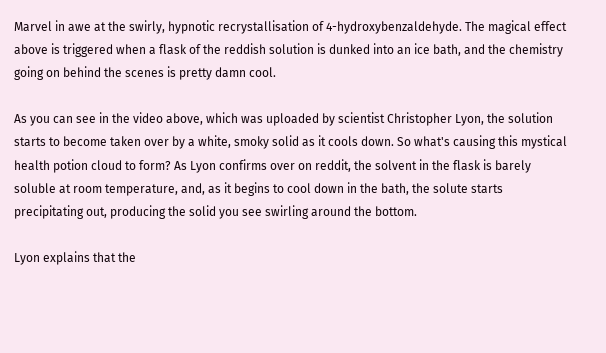Marvel in awe at the swirly, hypnotic recrystallisation of 4-hydroxybenzaldehyde. The magical effect above is triggered when a flask of the reddish solution is dunked into an ice bath, and the chemistry going on behind the scenes is pretty damn cool.

As you can see in the video above, which was uploaded by scientist Christopher Lyon, the solution starts to become taken over by a white, smoky solid as it cools down. So what's causing this mystical health potion cloud to form? As Lyon confirms over on reddit, the solvent in the flask is barely soluble at room temperature, and, as it begins to cool down in the bath, the solute starts precipitating out, producing the solid you see swirling around the bottom.

Lyon explains that the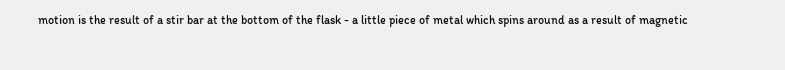motion is the result of a stir bar at the bottom of the flask - a little piece of metal which spins around as a result of magnetic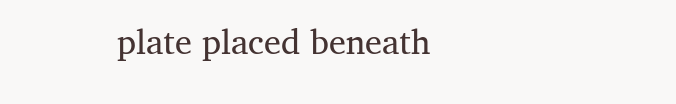plate placed beneath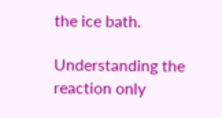the ice bath.

Understanding the reaction only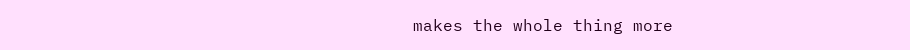makes the whole thing more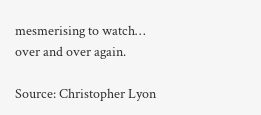mesmerising to watch… over and over again.

Source: Christopher Lyon